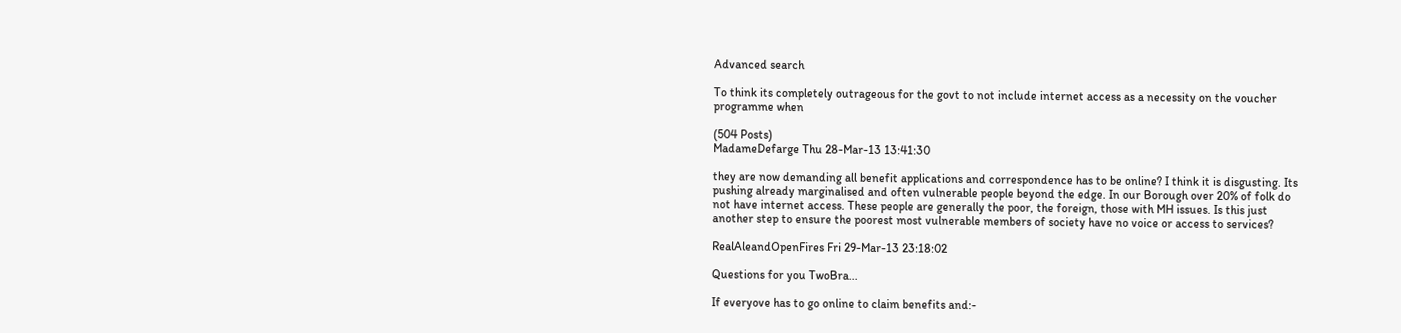Advanced search

To think its completely outrageous for the govt to not include internet access as a necessity on the voucher programme when

(504 Posts)
MadameDefarge Thu 28-Mar-13 13:41:30

they are now demanding all benefit applications and correspondence has to be online? I think it is disgusting. Its pushing already marginalised and often vulnerable people beyond the edge. In our Borough over 20% of folk do not have internet access. These people are generally the poor, the foreign, those with MH issues. Is this just another step to ensure the poorest most vulnerable members of society have no voice or access to services?

RealAleandOpenFires Fri 29-Mar-13 23:18:02

Questions for you TwoBra...

If everyove has to go online to claim benefits and:-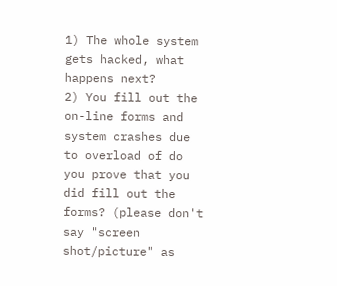1) The whole system gets hacked, what happens next?
2) You fill out the on-line forms and system crashes due to overload of do you prove that you did fill out the forms? (please don't say "screen shot/picture" as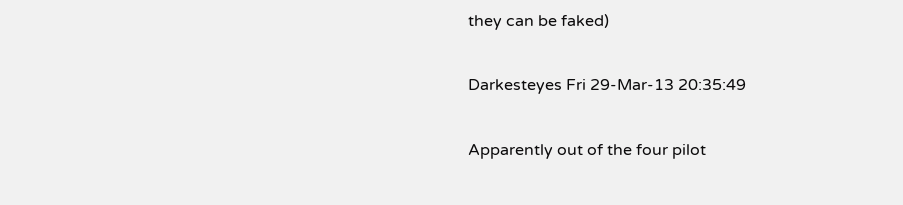they can be faked)

Darkesteyes Fri 29-Mar-13 20:35:49

Apparently out of the four pilot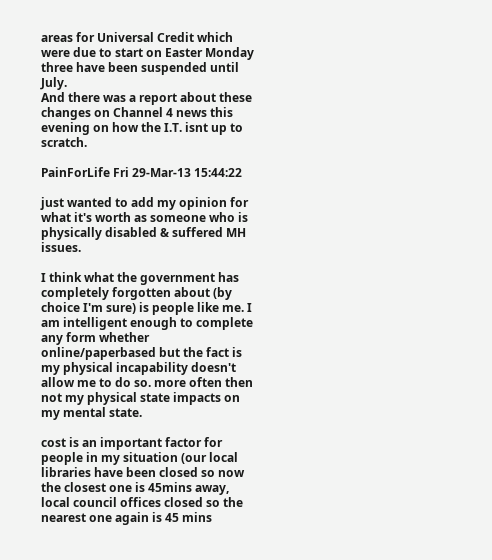areas for Universal Credit which were due to start on Easter Monday three have been suspended until July.
And there was a report about these changes on Channel 4 news this evening on how the I.T. isnt up to scratch.

PainForLife Fri 29-Mar-13 15:44:22

just wanted to add my opinion for what it's worth as someone who is physically disabled & suffered MH issues.

I think what the government has completely forgotten about (by choice I'm sure) is people like me. I am intelligent enough to complete any form whether online/paperbased but the fact is my physical incapability doesn't allow me to do so. more often then not my physical state impacts on my mental state.

cost is an important factor for people in my situation (our local libraries have been closed so now the closest one is 45mins away, local council offices closed so the nearest one again is 45 mins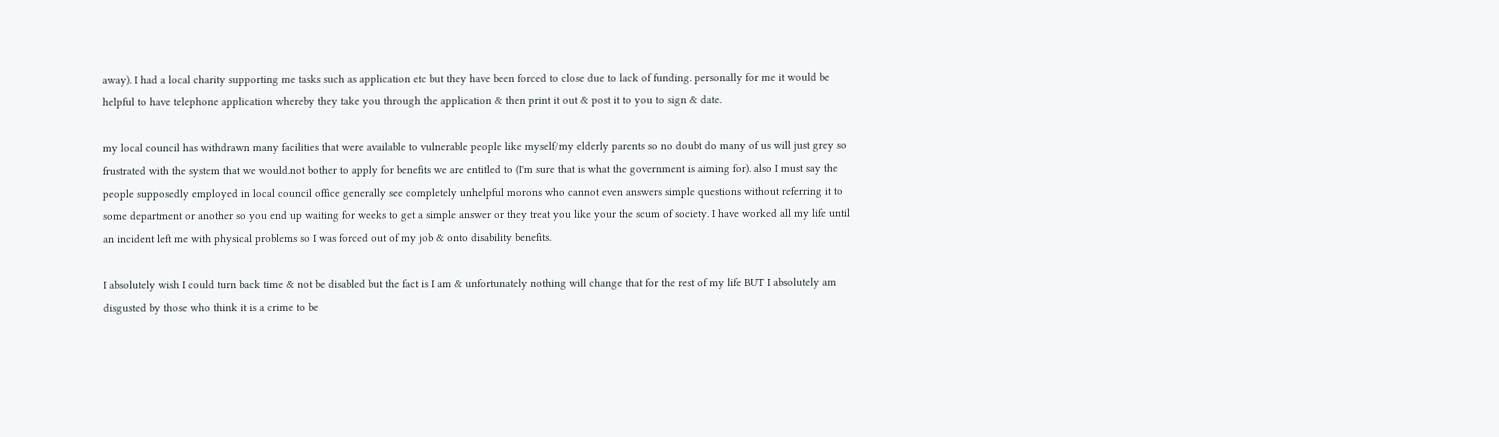away). I had a local charity supporting me tasks such as application etc but they have been forced to close due to lack of funding. personally for me it would be helpful to have telephone application whereby they take you through the application & then print it out & post it to you to sign & date.

my local council has withdrawn many facilities that were available to vulnerable people like myself/my elderly parents so no doubt do many of us will just grey so frustrated with the system that we would.not bother to apply for benefits we are entitled to (I'm sure that is what the government is aiming for). also I must say the people supposedly employed in local council office generally see completely unhelpful morons who cannot even answers simple questions without referring it to some department or another so you end up waiting for weeks to get a simple answer or they treat you like your the scum of society. I have worked all my life until an incident left me with physical problems so I was forced out of my job & onto disability benefits.

I absolutely wish I could turn back time & not be disabled but the fact is I am & unfortunately nothing will change that for the rest of my life BUT I absolutely am disgusted by those who think it is a crime to be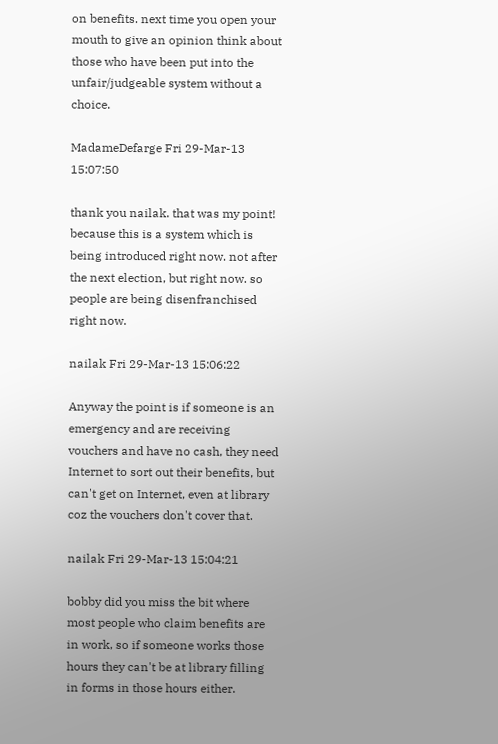on benefits. next time you open your mouth to give an opinion think about those who have been put into the unfair/judgeable system without a choice.

MadameDefarge Fri 29-Mar-13 15:07:50

thank you nailak. that was my point! because this is a system which is being introduced right now. not after the next election, but right now. so people are being disenfranchised right now.

nailak Fri 29-Mar-13 15:06:22

Anyway the point is if someone is an emergency and are receiving vouchers and have no cash, they need Internet to sort out their benefits, but can't get on Internet, even at library coz the vouchers don't cover that.

nailak Fri 29-Mar-13 15:04:21

bobby did you miss the bit where most people who claim benefits are in work, so if someone works those hours they can't be at library filling in forms in those hours either.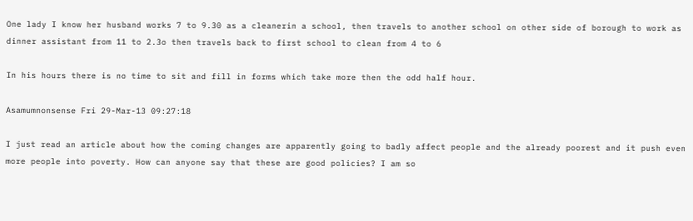One lady I know her husband works 7 to 9.30 as a cleanerin a school, then travels to another school on other side of borough to work as dinner assistant from 11 to 2.3o then travels back to first school to clean from 4 to 6

In his hours there is no time to sit and fill in forms which take more then the odd half hour.

Asamumnonsense Fri 29-Mar-13 09:27:18

I just read an article about how the coming changes are apparently going to badly affect people and the already poorest and it push even more people into poverty. How can anyone say that these are good policies? I am so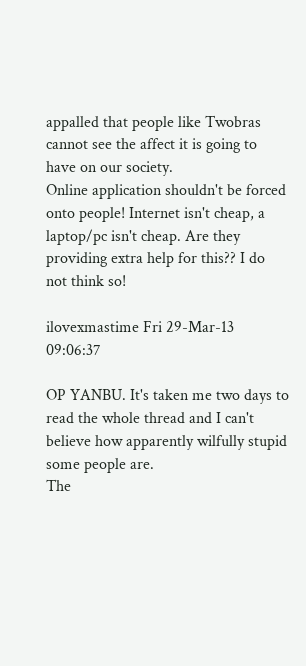appalled that people like Twobras cannot see the affect it is going to have on our society.
Online application shouldn't be forced onto people! Internet isn't cheap, a laptop/pc isn't cheap. Are they providing extra help for this?? I do not think so!

ilovexmastime Fri 29-Mar-13 09:06:37

OP YANBU. It's taken me two days to read the whole thread and I can't believe how apparently wilfully stupid some people are.
The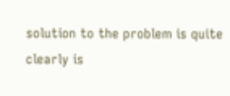solution to the problem is quite clearly is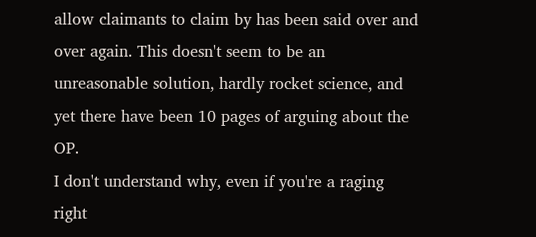allow claimants to claim by has been said over and over again. This doesn't seem to be an unreasonable solution, hardly rocket science, and yet there have been 10 pages of arguing about the OP.
I don't understand why, even if you're a raging right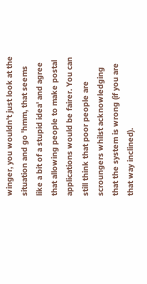winger, you wouldn't just look at the situation and go 'hmm, that seems like a bit of a stupid idea' and agree that allowing people to make postal applications would be fairer. You can still think that poor people are scroungers whilst acknowledging that the system is wrong (if you are that way inclined).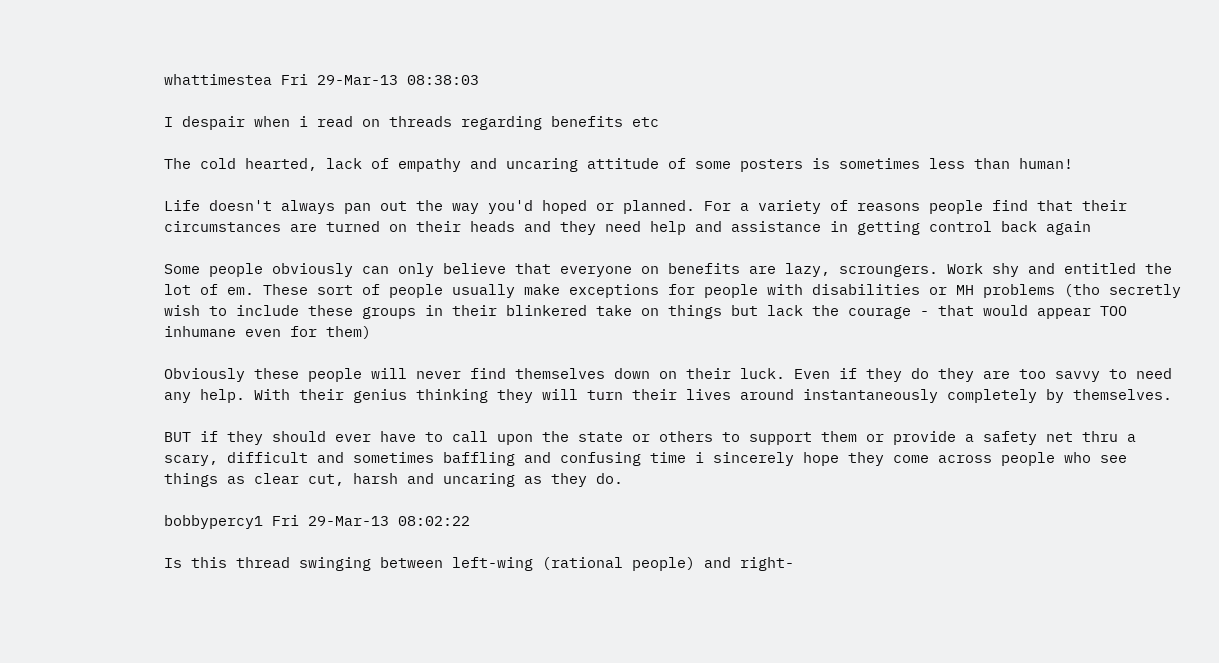whattimestea Fri 29-Mar-13 08:38:03

I despair when i read on threads regarding benefits etc

The cold hearted, lack of empathy and uncaring attitude of some posters is sometimes less than human!

Life doesn't always pan out the way you'd hoped or planned. For a variety of reasons people find that their circumstances are turned on their heads and they need help and assistance in getting control back again

Some people obviously can only believe that everyone on benefits are lazy, scroungers. Work shy and entitled the lot of em. These sort of people usually make exceptions for people with disabilities or MH problems (tho secretly wish to include these groups in their blinkered take on things but lack the courage - that would appear TOO inhumane even for them)

Obviously these people will never find themselves down on their luck. Even if they do they are too savvy to need any help. With their genius thinking they will turn their lives around instantaneously completely by themselves.

BUT if they should ever have to call upon the state or others to support them or provide a safety net thru a scary, difficult and sometimes baffling and confusing time i sincerely hope they come across people who see things as clear cut, harsh and uncaring as they do.

bobbypercy1 Fri 29-Mar-13 08:02:22

Is this thread swinging between left-wing (rational people) and right-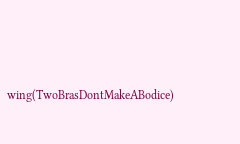wing(TwoBrasDontMakeABodice)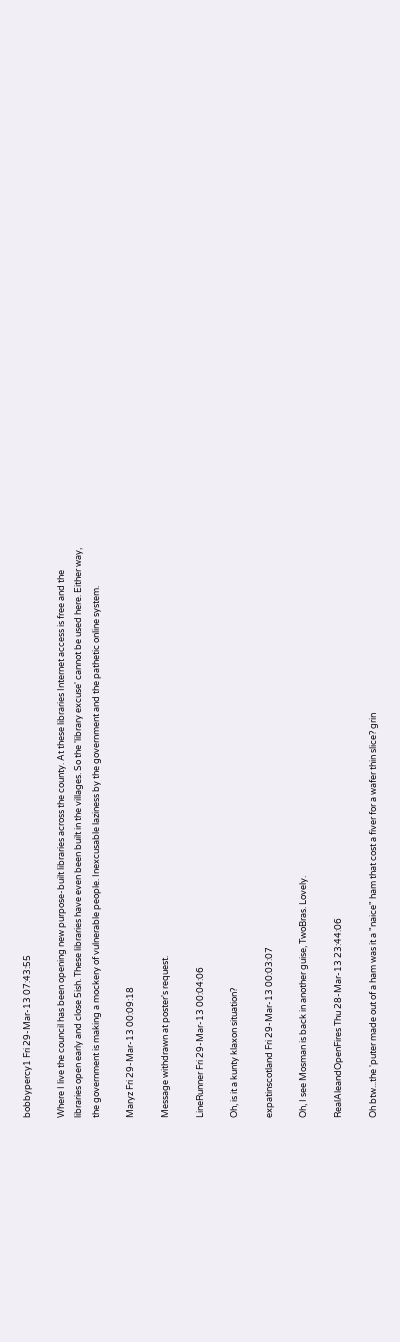bobbypercy1 Fri 29-Mar-13 07:43:55

Where I live the council has been opening new purpose-built libraries across the county. At these libraries Internet access is free and the libraries open early and close 5ish. These libraries have even been built in the villages. So the 'library excuse' cannot be used here. Either way, the government is making a mockery of vulnerable people. Inexcusable laziness by the government and the pathetic online system.

Maryz Fri 29-Mar-13 00:09:18

Message withdrawn at poster's request.

LineRunner Fri 29-Mar-13 00:04:06

Oh, is it a kunty klaxon situation?

expatinscotland Fri 29-Mar-13 00:03:07

Oh, I see Mosman is back in another guise, TwoBras. Lovely.

RealAleandOpenFires Thu 28-Mar-13 23:44:06

Oh btw...the 'puter made out of a ham was it a "naice" ham that cost a fiver for a wafer thin slice? grin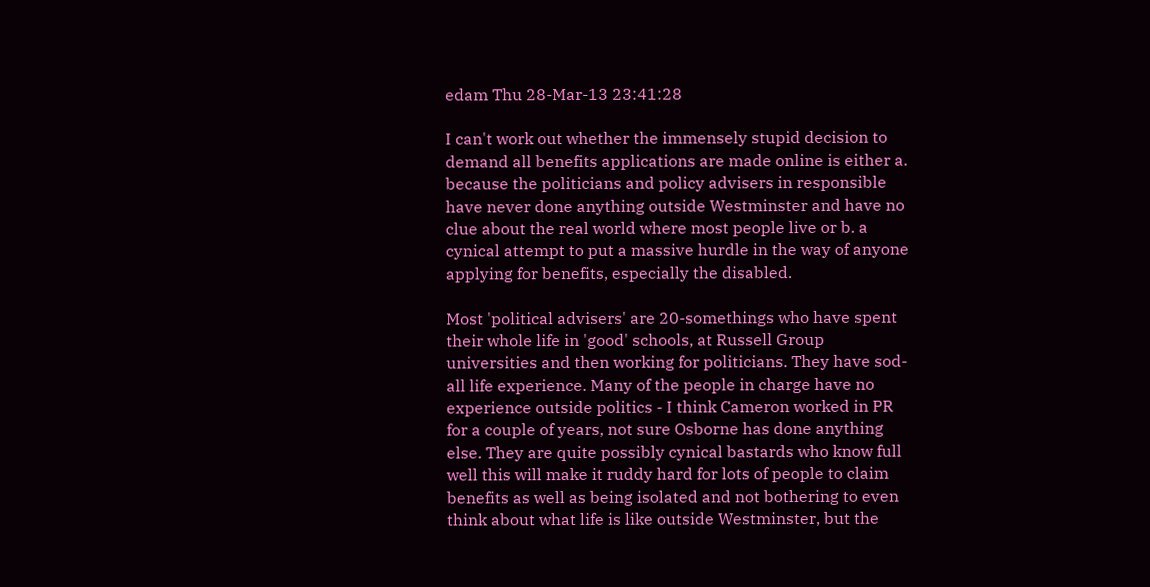edam Thu 28-Mar-13 23:41:28

I can't work out whether the immensely stupid decision to demand all benefits applications are made online is either a. because the politicians and policy advisers in responsible have never done anything outside Westminster and have no clue about the real world where most people live or b. a cynical attempt to put a massive hurdle in the way of anyone applying for benefits, especially the disabled.

Most 'political advisers' are 20-somethings who have spent their whole life in 'good' schools, at Russell Group universities and then working for politicians. They have sod-all life experience. Many of the people in charge have no experience outside politics - I think Cameron worked in PR for a couple of years, not sure Osborne has done anything else. They are quite possibly cynical bastards who know full well this will make it ruddy hard for lots of people to claim benefits as well as being isolated and not bothering to even think about what life is like outside Westminster, but the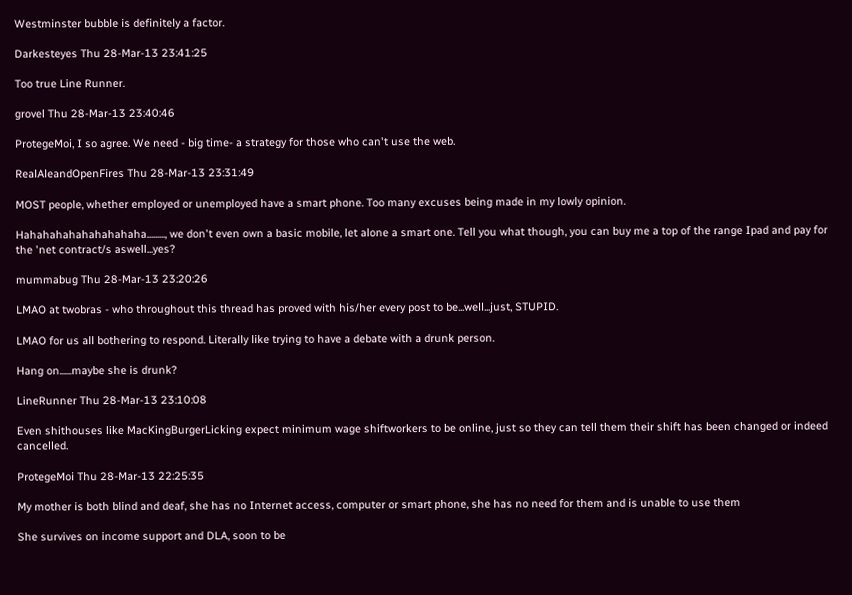Westminster bubble is definitely a factor.

Darkesteyes Thu 28-Mar-13 23:41:25

Too true Line Runner.

grovel Thu 28-Mar-13 23:40:46

ProtegeMoi, I so agree. We need - big time- a strategy for those who can't use the web.

RealAleandOpenFires Thu 28-Mar-13 23:31:49

MOST people, whether employed or unemployed have a smart phone. Too many excuses being made in my lowly opinion.

Hahahahahahahahahaha........., we don't even own a basic mobile, let alone a smart one. Tell you what though, you can buy me a top of the range Ipad and pay for the 'net contract/s aswell...yes?

mummabug Thu 28-Mar-13 23:20:26

LMAO at twobras - who throughout this thread has proved with his/her every post to be...well...just, STUPID.

LMAO for us all bothering to respond. Literally like trying to have a debate with a drunk person.

Hang on......maybe she is drunk?

LineRunner Thu 28-Mar-13 23:10:08

Even shithouses like MacKingBurgerLicking expect minimum wage shiftworkers to be online, just so they can tell them their shift has been changed or indeed cancelled.

ProtegeMoi Thu 28-Mar-13 22:25:35

My mother is both blind and deaf, she has no Internet access, computer or smart phone, she has no need for them and is unable to use them

She survives on income support and DLA, soon to be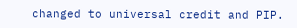changed to universal credit and PIP.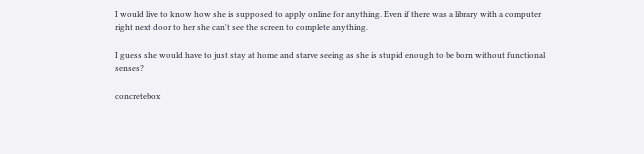I would live to know how she is supposed to apply online for anything. Even if there was a library with a computer right next door to her she can't see the screen to complete anything.

I guess she would have to just stay at home and starve seeing as she is stupid enough to be born without functional senses?

concretebox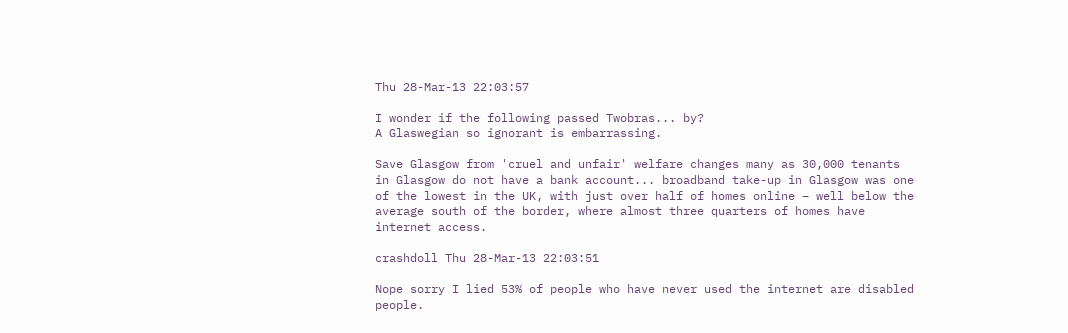Thu 28-Mar-13 22:03:57

I wonder if the following passed Twobras... by?
A Glaswegian so ignorant is embarrassing.

Save Glasgow from 'cruel and unfair' welfare changes many as 30,000 tenants in Glasgow do not have a bank account... broadband take-up in Glasgow was one of the lowest in the UK, with just over half of homes online – well below the average south of the border, where almost three quarters of homes have internet access.

crashdoll Thu 28-Mar-13 22:03:51

Nope sorry I lied 53% of people who have never used the internet are disabled people.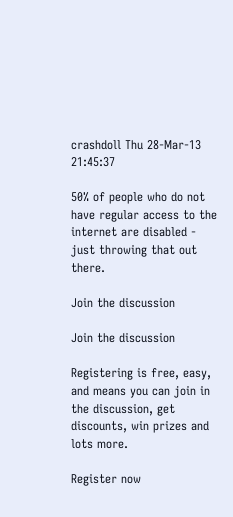crashdoll Thu 28-Mar-13 21:45:37

50% of people who do not have regular access to the internet are disabled - just throwing that out there.

Join the discussion

Join the discussion

Registering is free, easy, and means you can join in the discussion, get discounts, win prizes and lots more.

Register now